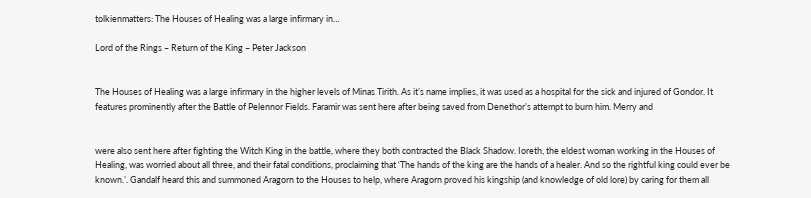tolkienmatters: The Houses of Healing was a large infirmary in…

Lord of the Rings – Return of the King – Peter Jackson


The Houses of Healing was a large infirmary in the higher levels of Minas Tirith. As it’s name implies, it was used as a hospital for the sick and injured of Gondor. It features prominently after the Battle of Pelennor Fields. Faramir was sent here after being saved from Denethor’s attempt to burn him. Merry and


were also sent here after fighting the Witch King in the battle, where they both contracted the Black Shadow. Ioreth, the eldest woman working in the Houses of Healing, was worried about all three, and their fatal conditions, proclaiming that ‘The hands of the king are the hands of a healer. And so the rightful king could ever be known.’. Gandalf heard this and summoned Aragorn to the Houses to help, where Aragorn proved his kingship (and knowledge of old lore) by caring for them all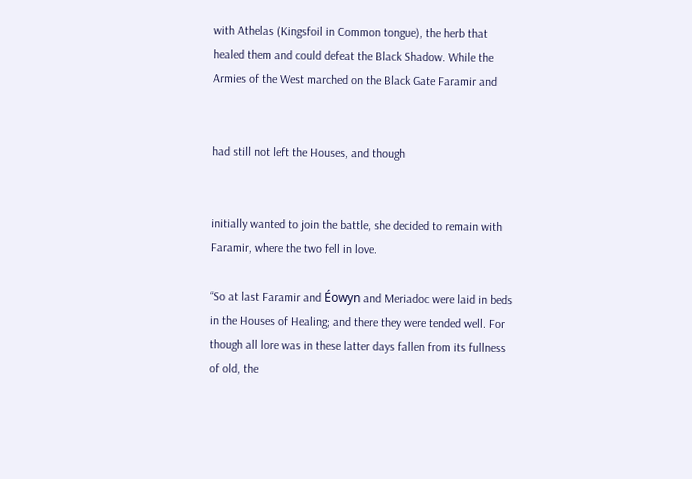with Athelas (Kingsfoil in Common tongue), the herb that healed them and could defeat the Black Shadow. While the Armies of the West marched on the Black Gate Faramir and


had still not left the Houses, and though


initially wanted to join the battle, she decided to remain with Faramir, where the two fell in love.

“So at last Faramir and Éowyn and Meriadoc were laid in beds in the Houses of Healing; and there they were tended well. For though all lore was in these latter days fallen from its fullness of old, the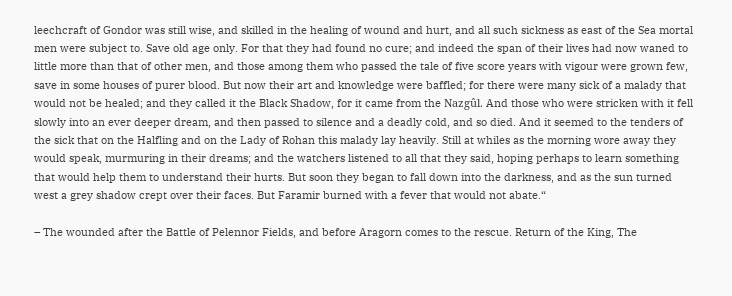leechcraft of Gondor was still wise, and skilled in the healing of wound and hurt, and all such sickness as east of the Sea mortal men were subject to. Save old age only. For that they had found no cure; and indeed the span of their lives had now waned to little more than that of other men, and those among them who passed the tale of five score years with vigour were grown few, save in some houses of purer blood. But now their art and knowledge were baffled; for there were many sick of a malady that would not be healed; and they called it the Black Shadow, for it came from the Nazgûl. And those who were stricken with it fell slowly into an ever deeper dream, and then passed to silence and a deadly cold, and so died. And it seemed to the tenders of the sick that on the Halfling and on the Lady of Rohan this malady lay heavily. Still at whiles as the morning wore away they would speak, murmuring in their dreams; and the watchers listened to all that they said, hoping perhaps to learn something that would help them to understand their hurts. But soon they began to fall down into the darkness, and as the sun turned west a grey shadow crept over their faces. But Faramir burned with a fever that would not abate.“

– The wounded after the Battle of Pelennor Fields, and before Aragorn comes to the rescue. Return of the King, The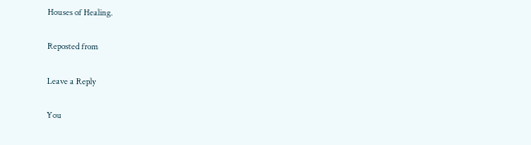Houses of Healing.

Reposted from

Leave a Reply

You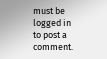must be logged in to post a comment.